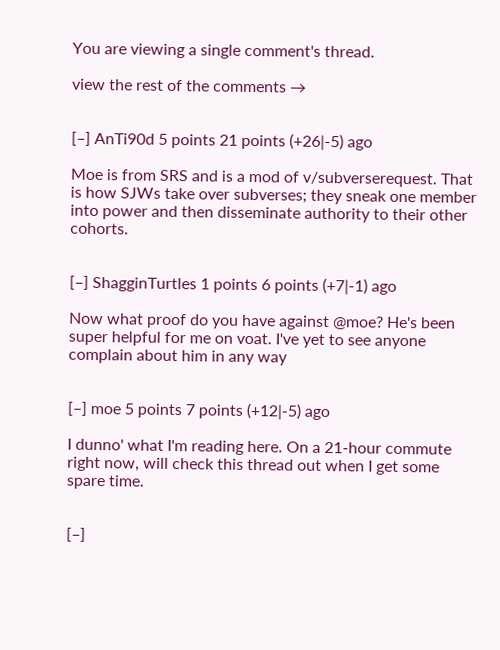You are viewing a single comment's thread.

view the rest of the comments →


[–] AnTi90d 5 points 21 points (+26|-5) ago

Moe is from SRS and is a mod of v/subverserequest. That is how SJWs take over subverses; they sneak one member into power and then disseminate authority to their other cohorts.


[–] ShagginTurtles 1 points 6 points (+7|-1) ago

Now what proof do you have against @moe? He's been super helpful for me on voat. I've yet to see anyone complain about him in any way


[–] moe 5 points 7 points (+12|-5) ago

I dunno' what I'm reading here. On a 21-hour commute right now, will check this thread out when I get some spare time.


[–]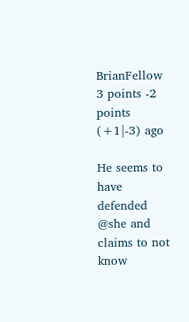BrianFellow 3 points -2 points (+1|-3) ago

He seems to have defended @she and claims to not know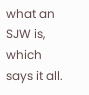what an SJW is, which says it all.